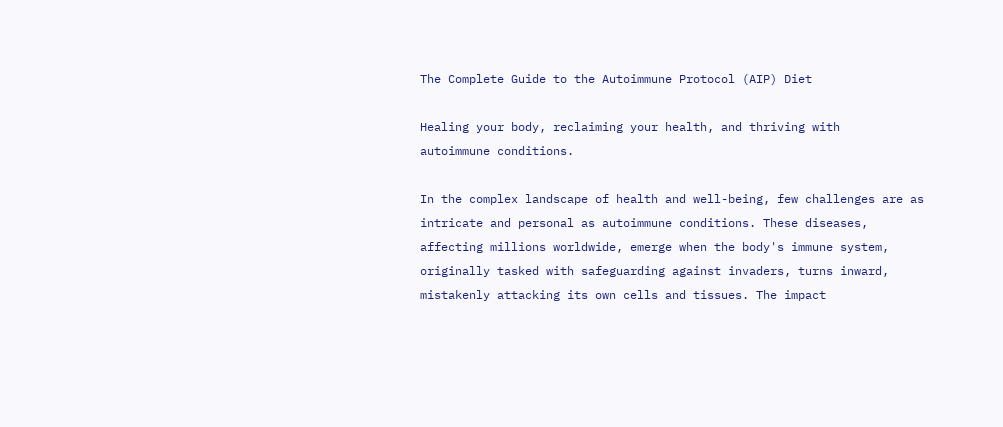The Complete Guide to the Autoimmune Protocol (AIP) Diet

Healing your body, reclaiming your health, and thriving with
autoimmune conditions.

In the complex landscape of health and well-being, few challenges are as intricate and personal as autoimmune conditions. These diseases, affecting millions worldwide, emerge when the body's immune system, originally tasked with safeguarding against invaders, turns inward, mistakenly attacking its own cells and tissues. The impact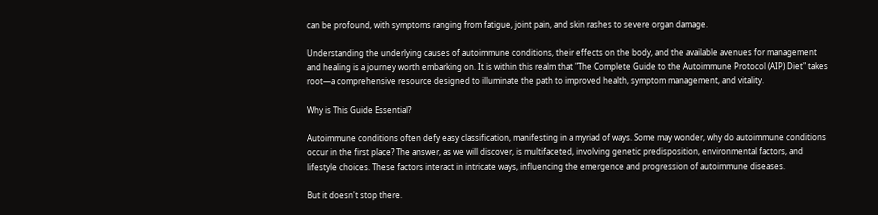can be profound, with symptoms ranging from fatigue, joint pain, and skin rashes to severe organ damage.

Understanding the underlying causes of autoimmune conditions, their effects on the body, and the available avenues for management and healing is a journey worth embarking on. It is within this realm that "The Complete Guide to the Autoimmune Protocol (AIP) Diet" takes root—a comprehensive resource designed to illuminate the path to improved health, symptom management, and vitality.

Why is This Guide Essential?

Autoimmune conditions often defy easy classification, manifesting in a myriad of ways. Some may wonder, why do autoimmune conditions occur in the first place? The answer, as we will discover, is multifaceted, involving genetic predisposition, environmental factors, and lifestyle choices. These factors interact in intricate ways, influencing the emergence and progression of autoimmune diseases.

But it doesn't stop there.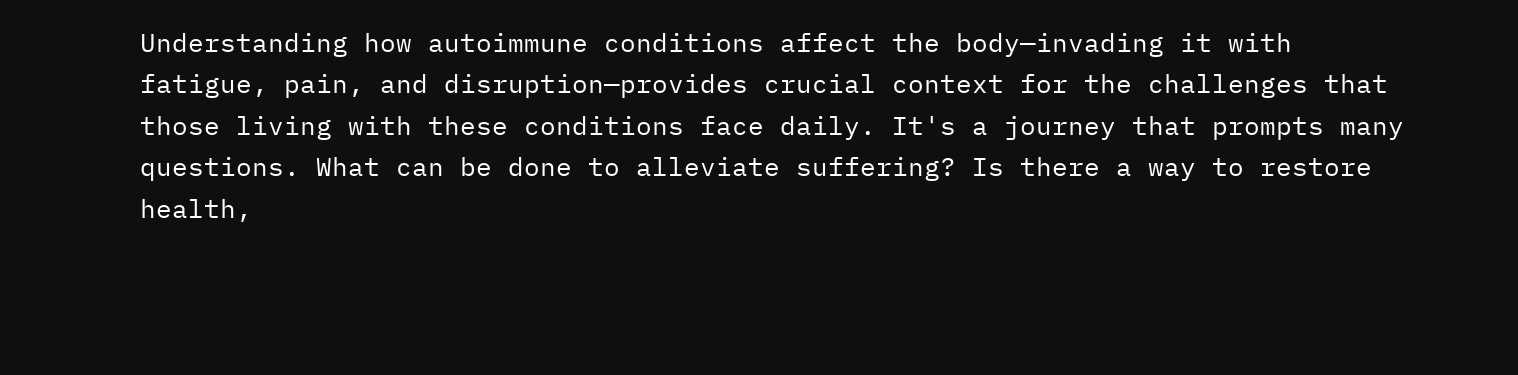Understanding how autoimmune conditions affect the body—invading it with fatigue, pain, and disruption—provides crucial context for the challenges that those living with these conditions face daily. It's a journey that prompts many questions. What can be done to alleviate suffering? Is there a way to restore health,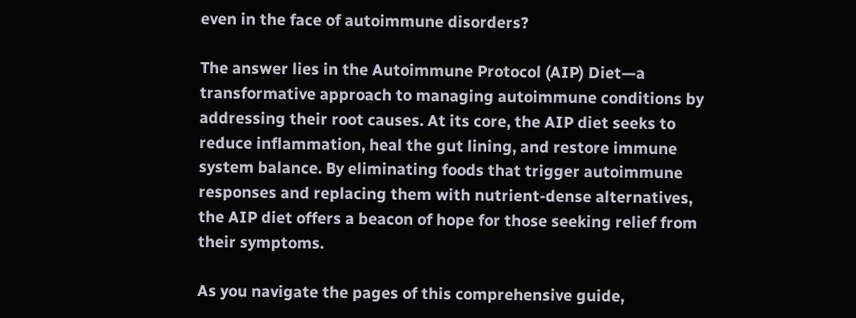even in the face of autoimmune disorders?

The answer lies in the Autoimmune Protocol (AIP) Diet—a transformative approach to managing autoimmune conditions by addressing their root causes. At its core, the AIP diet seeks to reduce inflammation, heal the gut lining, and restore immune system balance. By eliminating foods that trigger autoimmune responses and replacing them with nutrient-dense alternatives, the AIP diet offers a beacon of hope for those seeking relief from their symptoms.

As you navigate the pages of this comprehensive guide,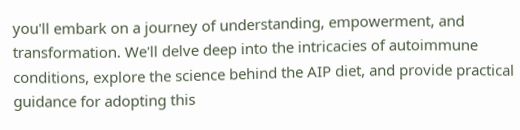you'll embark on a journey of understanding, empowerment, and transformation. We'll delve deep into the intricacies of autoimmune conditions, explore the science behind the AIP diet, and provide practical guidance for adopting this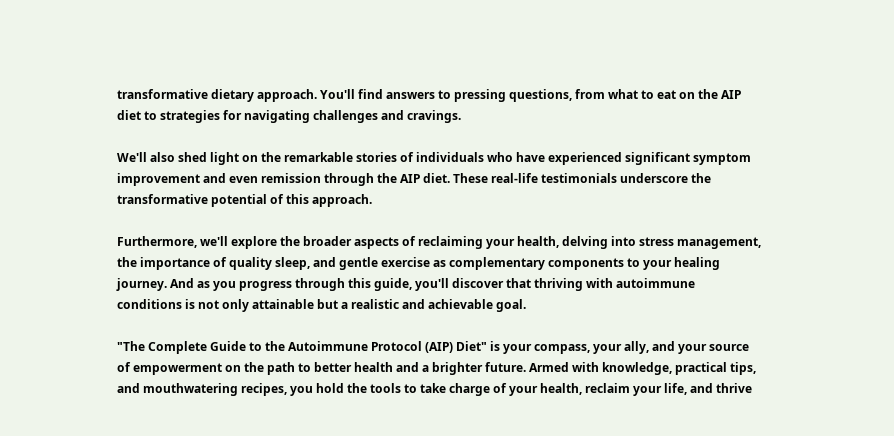transformative dietary approach. You'll find answers to pressing questions, from what to eat on the AIP diet to strategies for navigating challenges and cravings.

We'll also shed light on the remarkable stories of individuals who have experienced significant symptom improvement and even remission through the AIP diet. These real-life testimonials underscore the transformative potential of this approach.

Furthermore, we'll explore the broader aspects of reclaiming your health, delving into stress management, the importance of quality sleep, and gentle exercise as complementary components to your healing journey. And as you progress through this guide, you'll discover that thriving with autoimmune conditions is not only attainable but a realistic and achievable goal.

"The Complete Guide to the Autoimmune Protocol (AIP) Diet" is your compass, your ally, and your source of empowerment on the path to better health and a brighter future. Armed with knowledge, practical tips, and mouthwatering recipes, you hold the tools to take charge of your health, reclaim your life, and thrive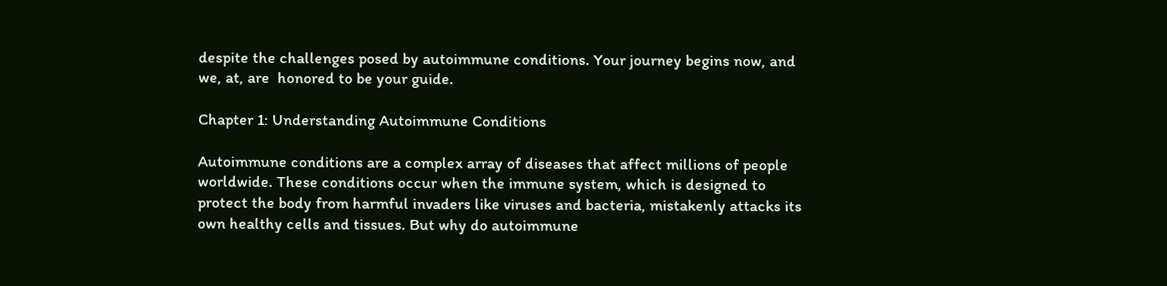despite the challenges posed by autoimmune conditions. Your journey begins now, and we, at, are  honored to be your guide.

Chapter 1: Understanding Autoimmune Conditions

Autoimmune conditions are a complex array of diseases that affect millions of people worldwide. These conditions occur when the immune system, which is designed to protect the body from harmful invaders like viruses and bacteria, mistakenly attacks its own healthy cells and tissues. But why do autoimmune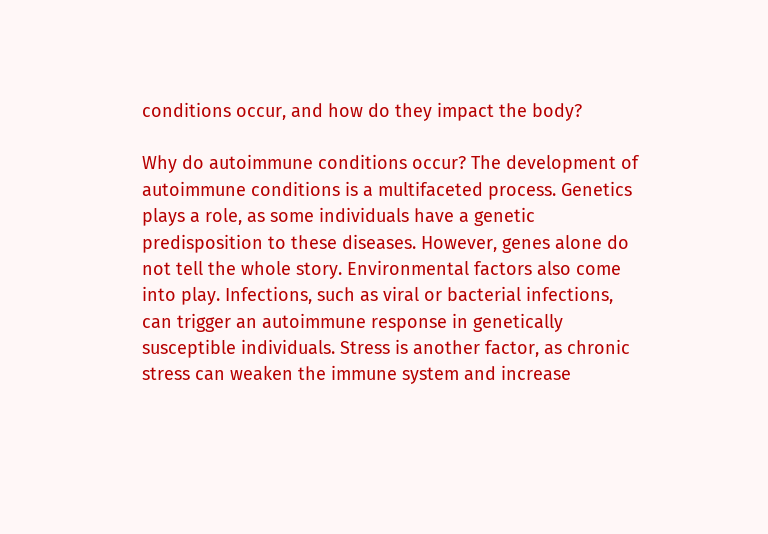conditions occur, and how do they impact the body?

Why do autoimmune conditions occur? The development of autoimmune conditions is a multifaceted process. Genetics plays a role, as some individuals have a genetic predisposition to these diseases. However, genes alone do not tell the whole story. Environmental factors also come into play. Infections, such as viral or bacterial infections, can trigger an autoimmune response in genetically susceptible individuals. Stress is another factor, as chronic stress can weaken the immune system and increase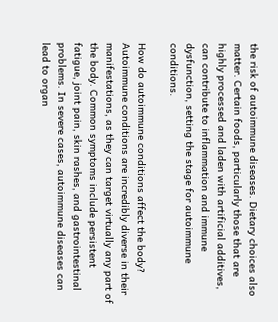the risk of autoimmune diseases. Dietary choices also matter. Certain foods, particularly those that are highly processed and laden with artificial additives, can contribute to inflammation and immune dysfunction, setting the stage for autoimmune conditions.

How do autoimmune conditions affect the body? Autoimmune conditions are incredibly diverse in their manifestations, as they can target virtually any part of the body. Common symptoms include persistent fatigue, joint pain, skin rashes, and gastrointestinal problems. In severe cases, autoimmune diseases can lead to organ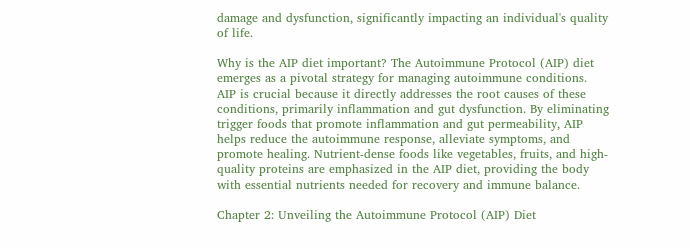damage and dysfunction, significantly impacting an individual's quality of life.

Why is the AIP diet important? The Autoimmune Protocol (AIP) diet emerges as a pivotal strategy for managing autoimmune conditions. AIP is crucial because it directly addresses the root causes of these conditions, primarily inflammation and gut dysfunction. By eliminating trigger foods that promote inflammation and gut permeability, AIP helps reduce the autoimmune response, alleviate symptoms, and promote healing. Nutrient-dense foods like vegetables, fruits, and high-quality proteins are emphasized in the AIP diet, providing the body with essential nutrients needed for recovery and immune balance.

Chapter 2: Unveiling the Autoimmune Protocol (AIP) Diet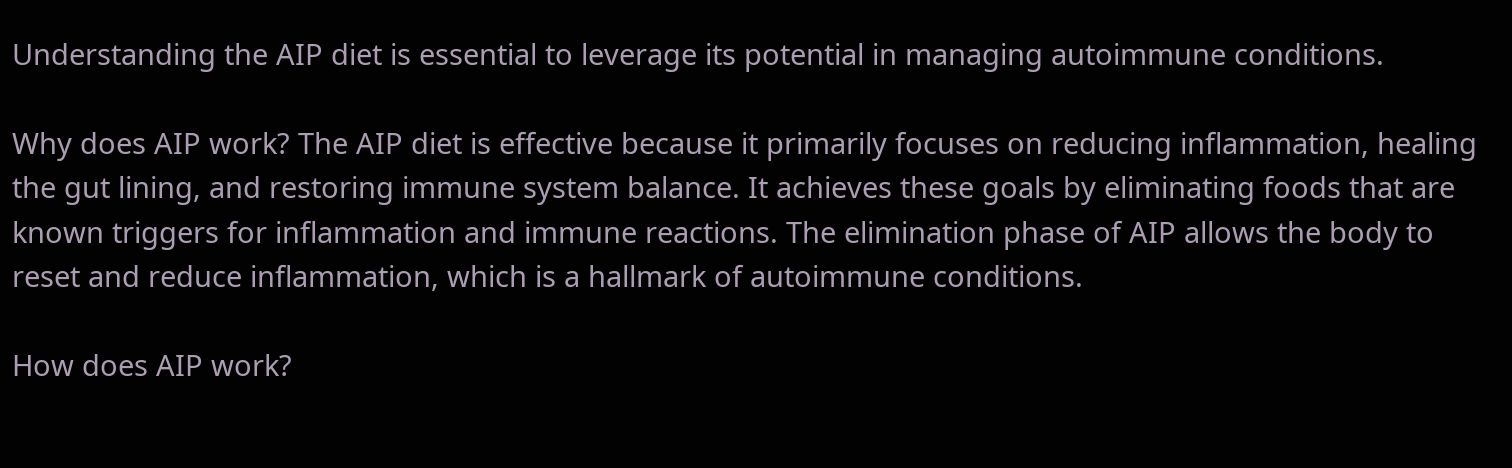Understanding the AIP diet is essential to leverage its potential in managing autoimmune conditions.

Why does AIP work? The AIP diet is effective because it primarily focuses on reducing inflammation, healing the gut lining, and restoring immune system balance. It achieves these goals by eliminating foods that are known triggers for inflammation and immune reactions. The elimination phase of AIP allows the body to reset and reduce inflammation, which is a hallmark of autoimmune conditions.

How does AIP work?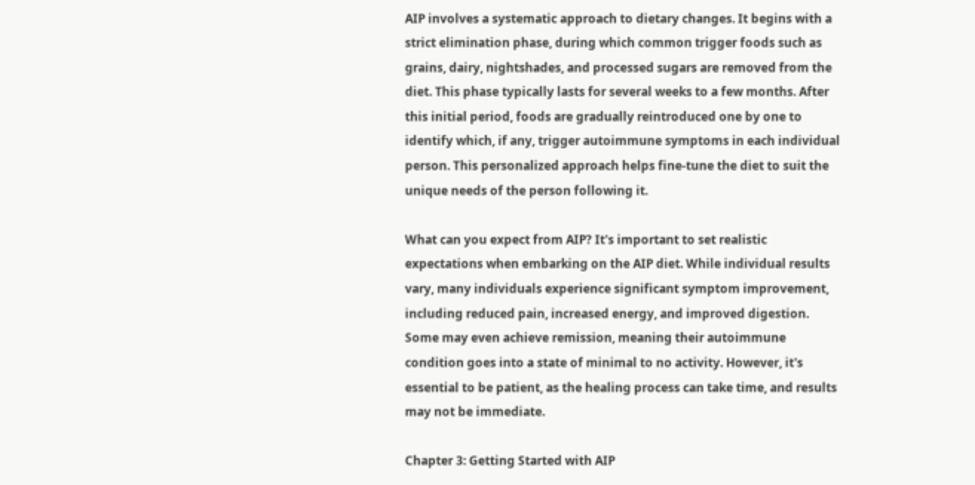AIP involves a systematic approach to dietary changes. It begins with a strict elimination phase, during which common trigger foods such as grains, dairy, nightshades, and processed sugars are removed from the diet. This phase typically lasts for several weeks to a few months. After this initial period, foods are gradually reintroduced one by one to identify which, if any, trigger autoimmune symptoms in each individual person. This personalized approach helps fine-tune the diet to suit the unique needs of the person following it.

What can you expect from AIP? It's important to set realistic expectations when embarking on the AIP diet. While individual results vary, many individuals experience significant symptom improvement, including reduced pain, increased energy, and improved digestion. Some may even achieve remission, meaning their autoimmune condition goes into a state of minimal to no activity. However, it's essential to be patient, as the healing process can take time, and results may not be immediate.

Chapter 3: Getting Started with AIP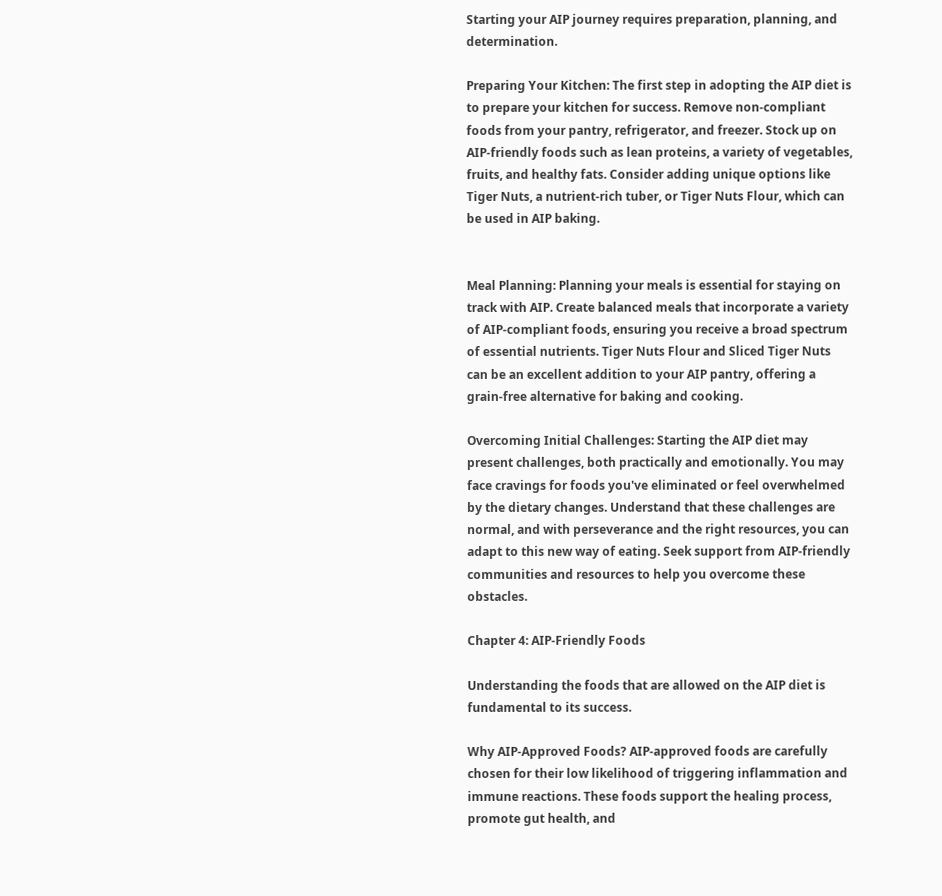Starting your AIP journey requires preparation, planning, and determination.

Preparing Your Kitchen: The first step in adopting the AIP diet is to prepare your kitchen for success. Remove non-compliant foods from your pantry, refrigerator, and freezer. Stock up on AIP-friendly foods such as lean proteins, a variety of vegetables, fruits, and healthy fats. Consider adding unique options like Tiger Nuts, a nutrient-rich tuber, or Tiger Nuts Flour, which can be used in AIP baking.


Meal Planning: Planning your meals is essential for staying on track with AIP. Create balanced meals that incorporate a variety of AIP-compliant foods, ensuring you receive a broad spectrum of essential nutrients. Tiger Nuts Flour and Sliced Tiger Nuts can be an excellent addition to your AIP pantry, offering a grain-free alternative for baking and cooking.

Overcoming Initial Challenges: Starting the AIP diet may present challenges, both practically and emotionally. You may face cravings for foods you've eliminated or feel overwhelmed by the dietary changes. Understand that these challenges are normal, and with perseverance and the right resources, you can adapt to this new way of eating. Seek support from AIP-friendly communities and resources to help you overcome these obstacles.

Chapter 4: AIP-Friendly Foods

Understanding the foods that are allowed on the AIP diet is fundamental to its success.

Why AIP-Approved Foods? AIP-approved foods are carefully chosen for their low likelihood of triggering inflammation and immune reactions. These foods support the healing process, promote gut health, and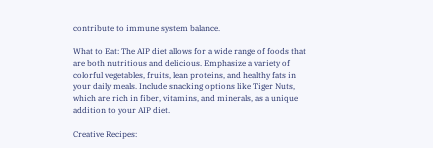contribute to immune system balance.

What to Eat: The AIP diet allows for a wide range of foods that are both nutritious and delicious. Emphasize a variety of colorful vegetables, fruits, lean proteins, and healthy fats in your daily meals. Include snacking options like Tiger Nuts, which are rich in fiber, vitamins, and minerals, as a unique addition to your AIP diet.

Creative Recipes: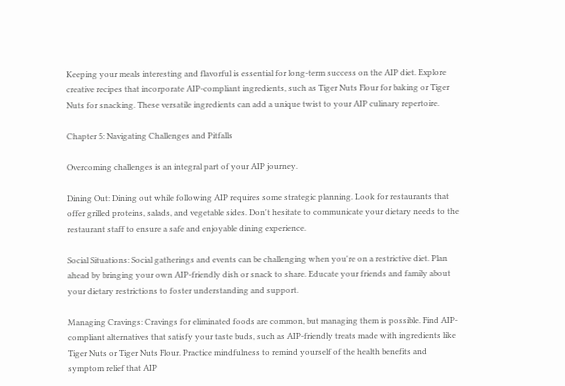Keeping your meals interesting and flavorful is essential for long-term success on the AIP diet. Explore creative recipes that incorporate AIP-compliant ingredients, such as Tiger Nuts Flour for baking or Tiger Nuts for snacking. These versatile ingredients can add a unique twist to your AIP culinary repertoire.

Chapter 5: Navigating Challenges and Pitfalls

Overcoming challenges is an integral part of your AIP journey.

Dining Out: Dining out while following AIP requires some strategic planning. Look for restaurants that offer grilled proteins, salads, and vegetable sides. Don't hesitate to communicate your dietary needs to the restaurant staff to ensure a safe and enjoyable dining experience.

Social Situations: Social gatherings and events can be challenging when you're on a restrictive diet. Plan ahead by bringing your own AIP-friendly dish or snack to share. Educate your friends and family about your dietary restrictions to foster understanding and support.

Managing Cravings: Cravings for eliminated foods are common, but managing them is possible. Find AIP-compliant alternatives that satisfy your taste buds, such as AIP-friendly treats made with ingredients like Tiger Nuts or Tiger Nuts Flour. Practice mindfulness to remind yourself of the health benefits and symptom relief that AIP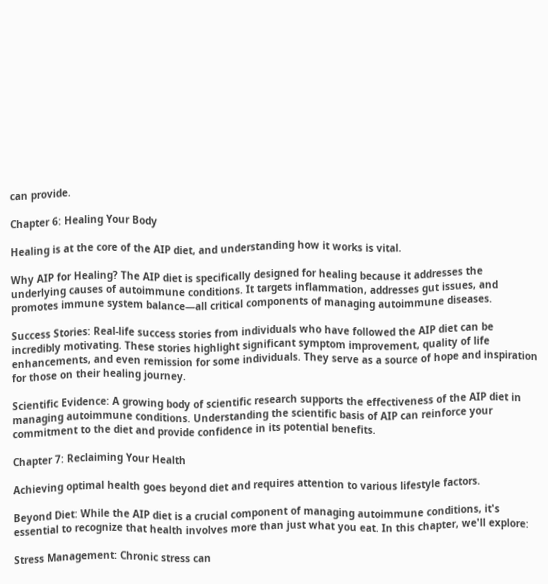can provide.

Chapter 6: Healing Your Body

Healing is at the core of the AIP diet, and understanding how it works is vital.

Why AIP for Healing? The AIP diet is specifically designed for healing because it addresses the underlying causes of autoimmune conditions. It targets inflammation, addresses gut issues, and promotes immune system balance—all critical components of managing autoimmune diseases.

Success Stories: Real-life success stories from individuals who have followed the AIP diet can be incredibly motivating. These stories highlight significant symptom improvement, quality of life enhancements, and even remission for some individuals. They serve as a source of hope and inspiration for those on their healing journey.

Scientific Evidence: A growing body of scientific research supports the effectiveness of the AIP diet in managing autoimmune conditions. Understanding the scientific basis of AIP can reinforce your commitment to the diet and provide confidence in its potential benefits.

Chapter 7: Reclaiming Your Health

Achieving optimal health goes beyond diet and requires attention to various lifestyle factors.

Beyond Diet: While the AIP diet is a crucial component of managing autoimmune conditions, it's essential to recognize that health involves more than just what you eat. In this chapter, we'll explore:

Stress Management: Chronic stress can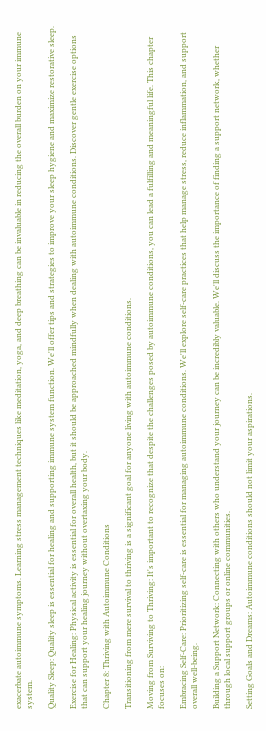exacerbate autoimmune symptoms. Learning stress management techniques like meditation, yoga, and deep breathing can be invaluable in reducing the overall burden on your immune system.

Quality Sleep: Quality sleep is essential for healing and supporting immune system function. We'll offer tips and strategies to improve your sleep hygiene and maximize restorative sleep.

Exercise for Healing: Physical activity is essential for overall health, but it should be approached mindfully when dealing with autoimmune conditions. Discover gentle exercise options that can support your healing journey without overtaxing your body.

Chapter 8: Thriving with Autoimmune Conditions

Transitioning from mere survival to thriving is a significant goal for anyone living with autoimmune conditions.

Moving from Surviving to Thriving: It's important to recognize that despite the challenges posed by autoimmune conditions, you can lead a fulfilling and meaningful life. This chapter focuses on:

Embracing Self-Care: Prioritizing self-care is essential for managing autoimmune conditions. We'll explore self-care practices that help manage stress, reduce inflammation, and support overall well-being.

Building a Support Network: Connecting with others who understand your journey can be incredibly valuable. We'll discuss the importance of finding a support network, whether through local support groups or online communities.

Setting Goals and Dreams: Autoimmune conditions should not limit your aspirations.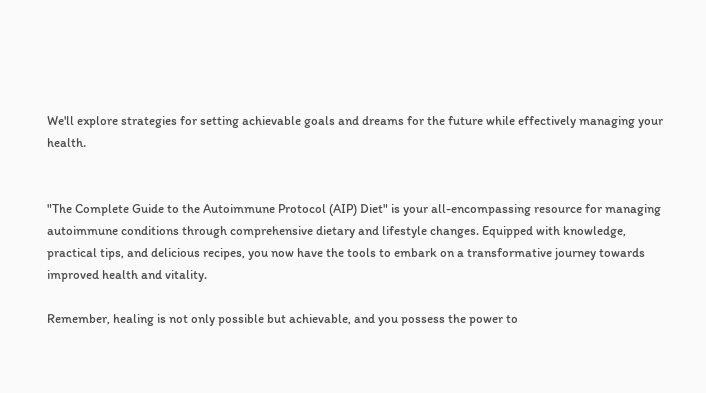We'll explore strategies for setting achievable goals and dreams for the future while effectively managing your health.


"The Complete Guide to the Autoimmune Protocol (AIP) Diet" is your all-encompassing resource for managing autoimmune conditions through comprehensive dietary and lifestyle changes. Equipped with knowledge, practical tips, and delicious recipes, you now have the tools to embark on a transformative journey towards improved health and vitality.

Remember, healing is not only possible but achievable, and you possess the power to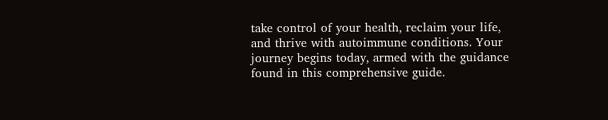take control of your health, reclaim your life, and thrive with autoimmune conditions. Your journey begins today, armed with the guidance found in this comprehensive guide.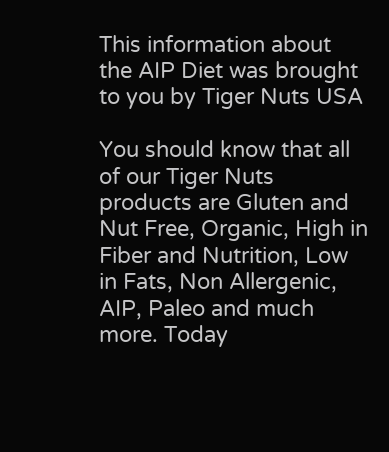This information about the AIP Diet was brought to you by Tiger Nuts USA

You should know that all of our Tiger Nuts products are Gluten and Nut Free, Organic, High in Fiber and Nutrition, Low in Fats, Non Allergenic, AIP, Paleo and much more. Today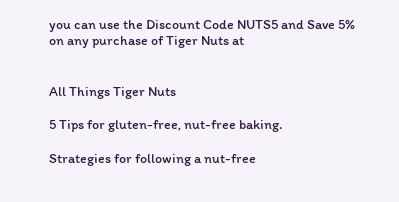you can use the Discount Code NUTS5 and Save 5% on any purchase of Tiger Nuts at


All Things Tiger Nuts

5 Tips for gluten-free, nut-free baking.

Strategies for following a nut-free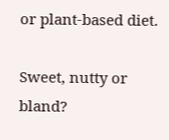or plant-based diet.

Sweet, nutty or bland?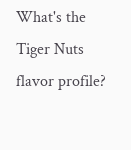What's the Tiger Nuts flavor profile?